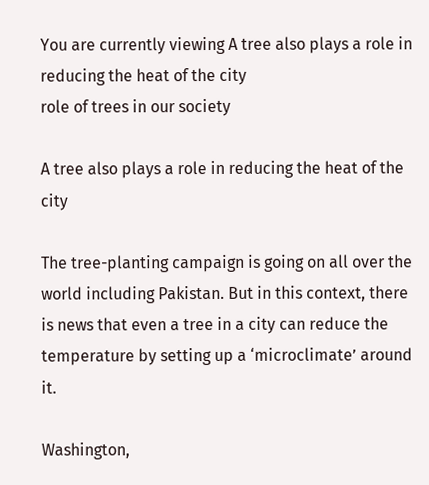You are currently viewing A tree also plays a role in reducing the heat of the city
role of trees in our society

A tree also plays a role in reducing the heat of the city

The tree-planting campaign is going on all over the world including Pakistan. But in this context, there is news that even a tree in a city can reduce the temperature by setting up a ‘microclimate’ around it.

Washington,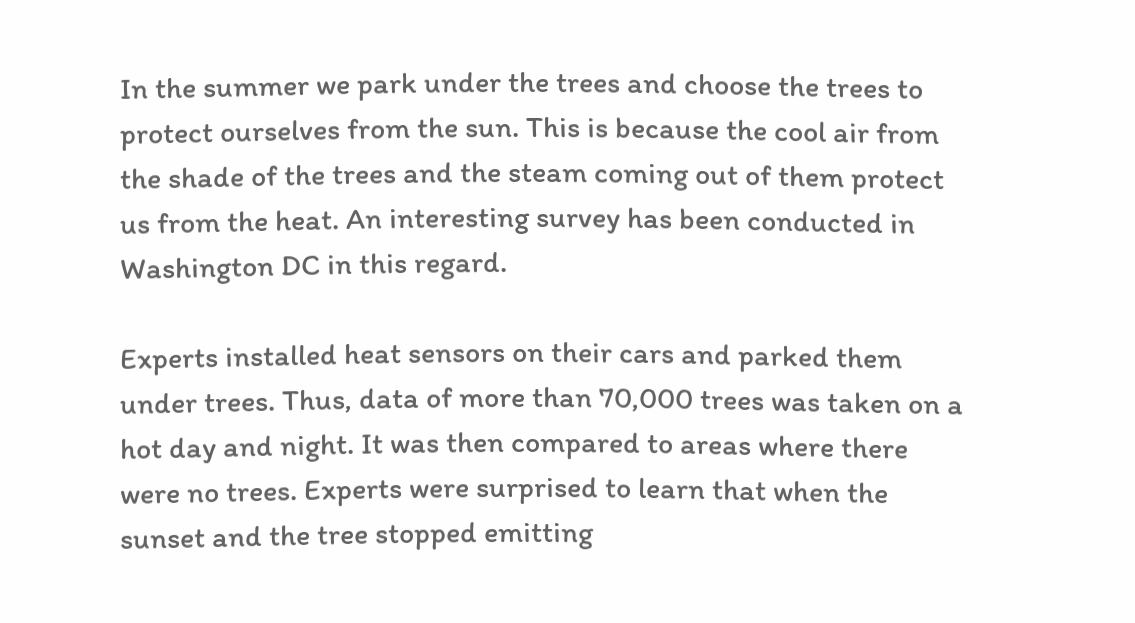In the summer we park under the trees and choose the trees to protect ourselves from the sun. This is because the cool air from the shade of the trees and the steam coming out of them protect us from the heat. An interesting survey has been conducted in Washington DC in this regard.

Experts installed heat sensors on their cars and parked them under trees. Thus, data of more than 70,000 trees was taken on a hot day and night. It was then compared to areas where there were no trees. Experts were surprised to learn that when the sunset and the tree stopped emitting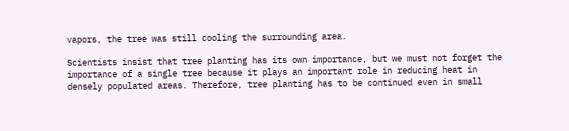vapors, the tree was still cooling the surrounding area.

Scientists insist that tree planting has its own importance, but we must not forget the importance of a single tree because it plays an important role in reducing heat in densely populated areas. Therefore, tree planting has to be continued even in small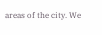areas of the city. We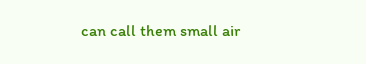can call them small air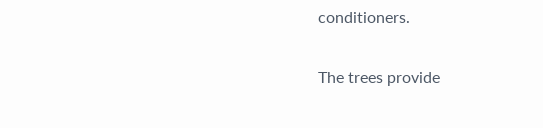conditioners.

The trees provide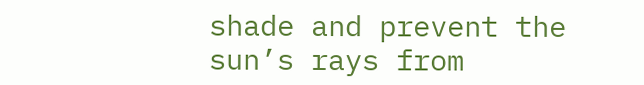shade and prevent the sun’s rays from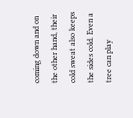coming down and on the other hand, their cold sweat also keeps the sides cold. Even a tree can play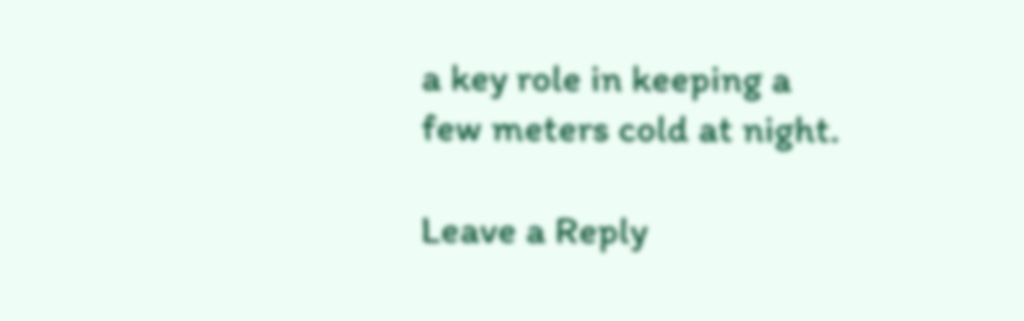a key role in keeping a few meters cold at night.

Leave a Reply